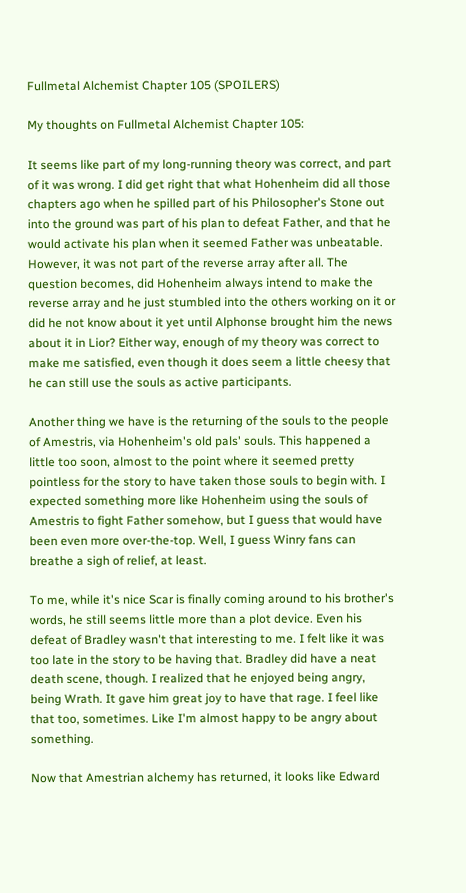Fullmetal Alchemist Chapter 105 (SPOILERS)

My thoughts on Fullmetal Alchemist Chapter 105:

It seems like part of my long-running theory was correct, and part of it was wrong. I did get right that what Hohenheim did all those chapters ago when he spilled part of his Philosopher's Stone out into the ground was part of his plan to defeat Father, and that he would activate his plan when it seemed Father was unbeatable. However, it was not part of the reverse array after all. The question becomes, did Hohenheim always intend to make the reverse array and he just stumbled into the others working on it or did he not know about it yet until Alphonse brought him the news about it in Lior? Either way, enough of my theory was correct to make me satisfied, even though it does seem a little cheesy that he can still use the souls as active participants.

Another thing we have is the returning of the souls to the people of Amestris, via Hohenheim's old pals' souls. This happened a little too soon, almost to the point where it seemed pretty pointless for the story to have taken those souls to begin with. I expected something more like Hohenheim using the souls of Amestris to fight Father somehow, but I guess that would have been even more over-the-top. Well, I guess Winry fans can breathe a sigh of relief, at least.

To me, while it's nice Scar is finally coming around to his brother's words, he still seems little more than a plot device. Even his defeat of Bradley wasn't that interesting to me. I felt like it was too late in the story to be having that. Bradley did have a neat death scene, though. I realized that he enjoyed being angry, being Wrath. It gave him great joy to have that rage. I feel like that too, sometimes. Like I'm almost happy to be angry about something.

Now that Amestrian alchemy has returned, it looks like Edward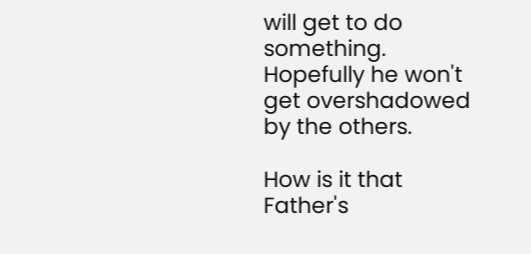will get to do something. Hopefully he won't get overshadowed by the others.

How is it that Father's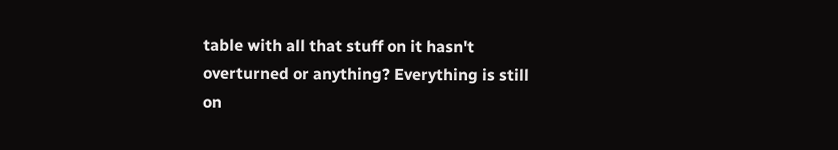table with all that stuff on it hasn't overturned or anything? Everything is still on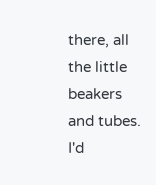there, all the little beakers and tubes. I'd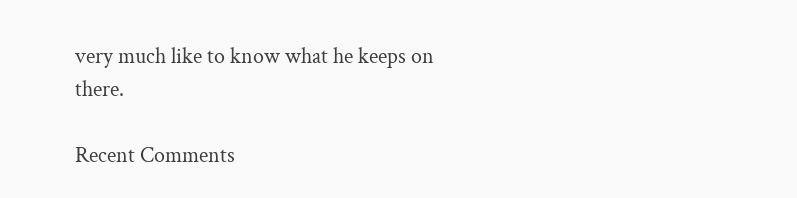very much like to know what he keeps on there.

Recent Comments